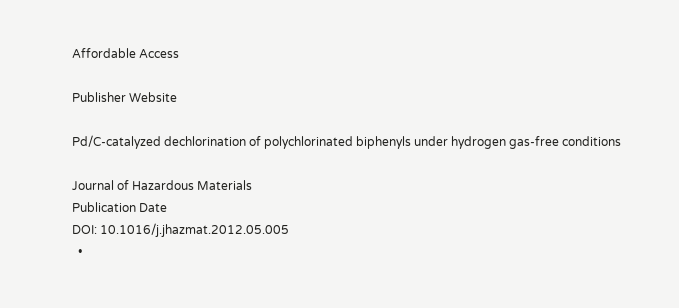Affordable Access

Publisher Website

Pd/C-catalyzed dechlorination of polychlorinated biphenyls under hydrogen gas-free conditions

Journal of Hazardous Materials
Publication Date
DOI: 10.1016/j.jhazmat.2012.05.005
  •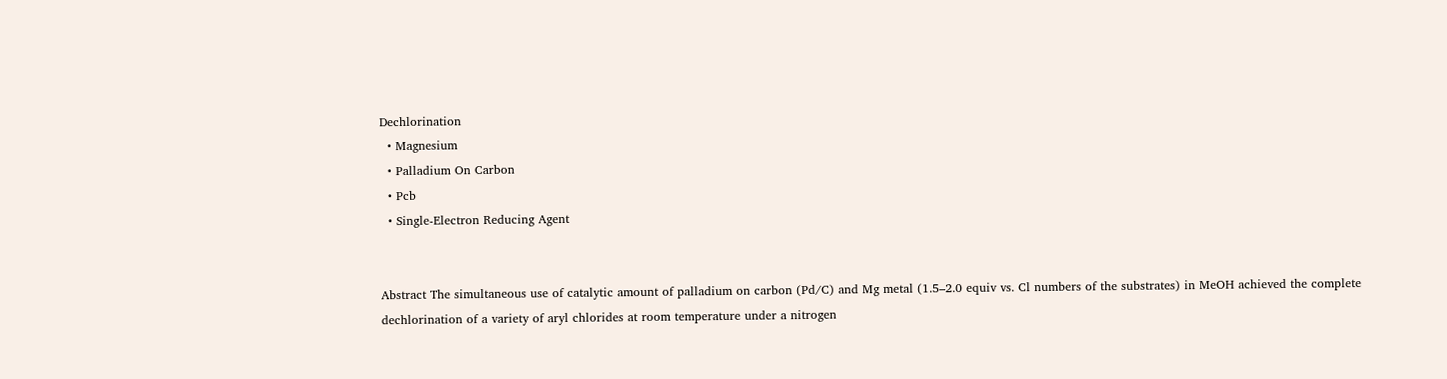Dechlorination
  • Magnesium
  • Palladium On Carbon
  • Pcb
  • Single-Electron Reducing Agent


Abstract The simultaneous use of catalytic amount of palladium on carbon (Pd/C) and Mg metal (1.5–2.0 equiv vs. Cl numbers of the substrates) in MeOH achieved the complete dechlorination of a variety of aryl chlorides at room temperature under a nitrogen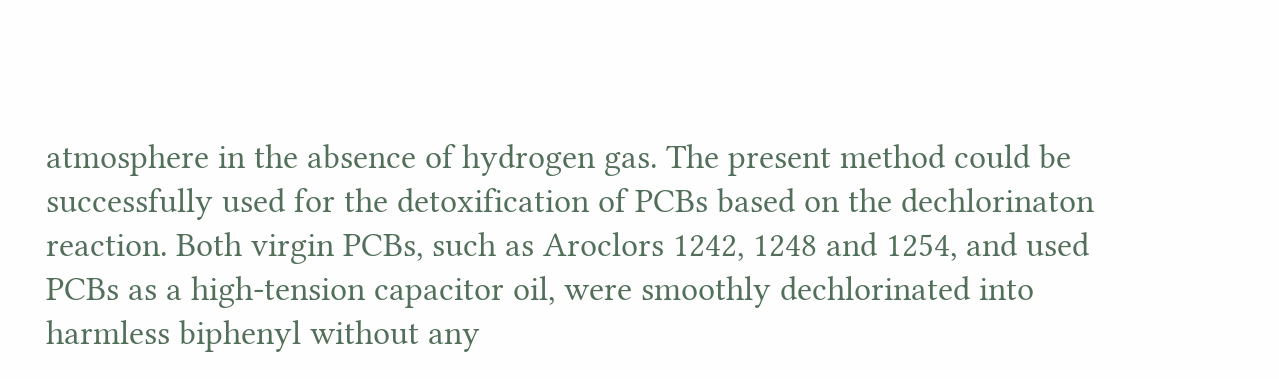atmosphere in the absence of hydrogen gas. The present method could be successfully used for the detoxification of PCBs based on the dechlorinaton reaction. Both virgin PCBs, such as Aroclors 1242, 1248 and 1254, and used PCBs as a high-tension capacitor oil, were smoothly dechlorinated into harmless biphenyl without any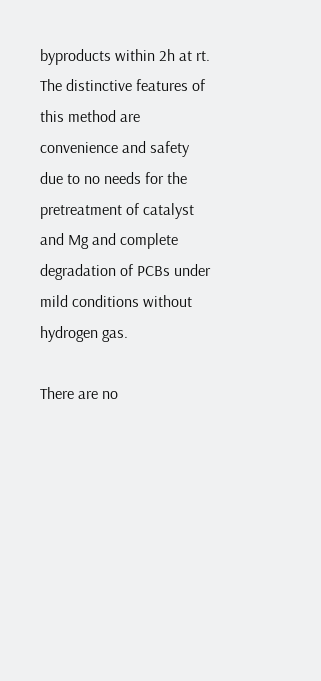byproducts within 2h at rt. The distinctive features of this method are convenience and safety due to no needs for the pretreatment of catalyst and Mg and complete degradation of PCBs under mild conditions without hydrogen gas.

There are no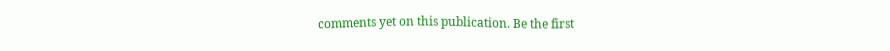comments yet on this publication. Be the first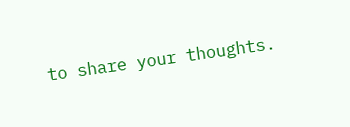to share your thoughts.